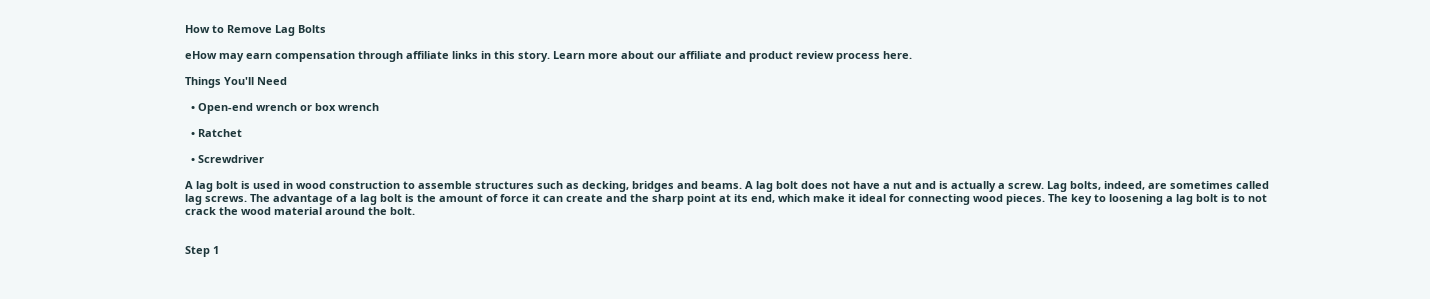How to Remove Lag Bolts

eHow may earn compensation through affiliate links in this story. Learn more about our affiliate and product review process here.

Things You'll Need

  • Open-end wrench or box wrench

  • Ratchet

  • Screwdriver

A lag bolt is used in wood construction to assemble structures such as decking, bridges and beams. A lag bolt does not have a nut and is actually a screw. Lag bolts, indeed, are sometimes called lag screws. The advantage of a lag bolt is the amount of force it can create and the sharp point at its end, which make it ideal for connecting wood pieces. The key to loosening a lag bolt is to not crack the wood material around the bolt.


Step 1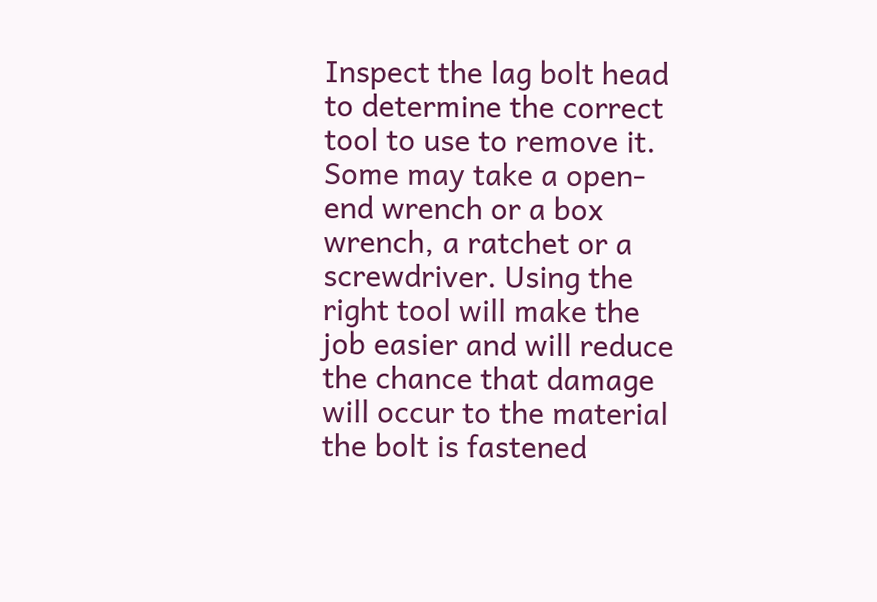Inspect the lag bolt head to determine the correct tool to use to remove it. Some may take a open-end wrench or a box wrench, a ratchet or a screwdriver. Using the right tool will make the job easier and will reduce the chance that damage will occur to the material the bolt is fastened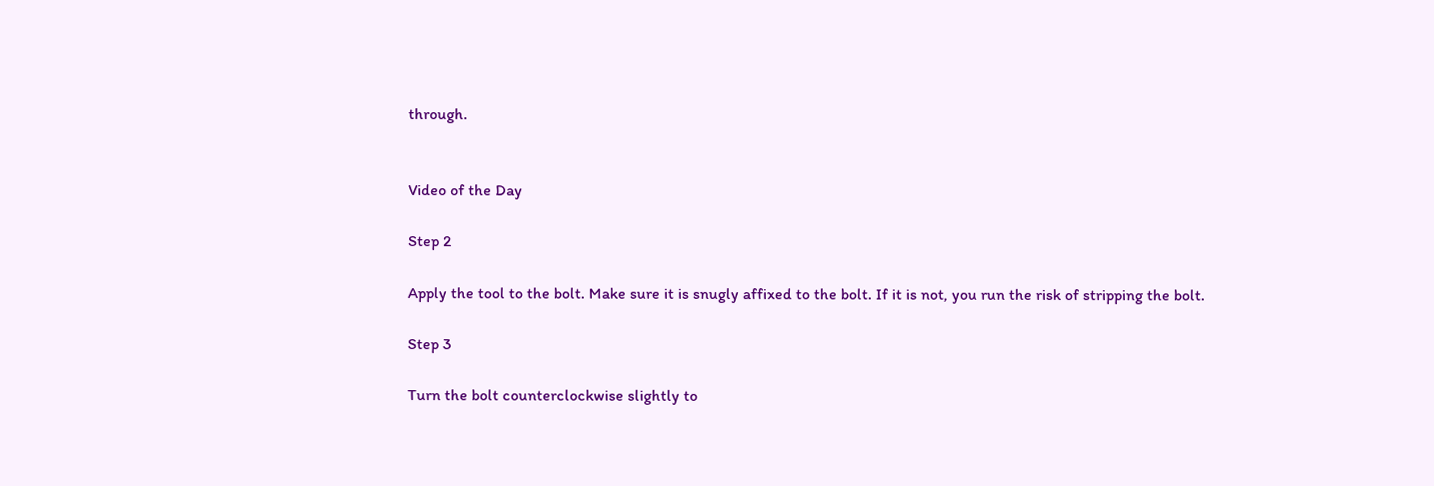through.


Video of the Day

Step 2

Apply the tool to the bolt. Make sure it is snugly affixed to the bolt. If it is not, you run the risk of stripping the bolt.

Step 3

Turn the bolt counterclockwise slightly to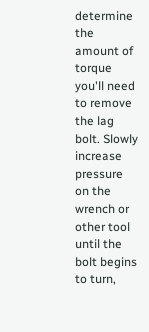determine the amount of torque you'll need to remove the lag bolt. Slowly increase pressure on the wrench or other tool until the bolt begins to turn,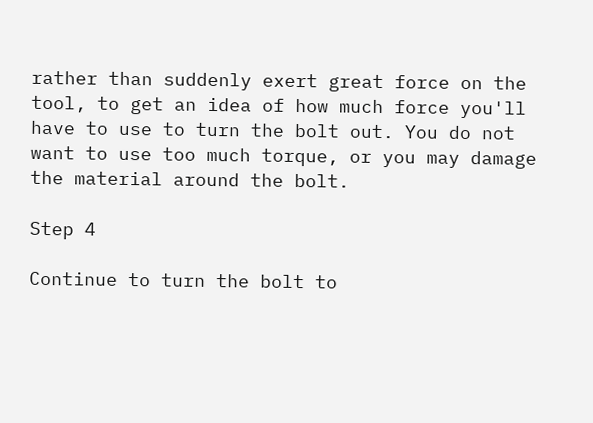rather than suddenly exert great force on the tool, to get an idea of how much force you'll have to use to turn the bolt out. You do not want to use too much torque, or you may damage the material around the bolt.

Step 4

Continue to turn the bolt to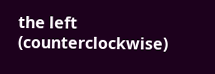the left (counterclockwise)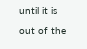until it is out of the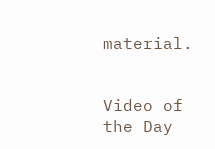material.


Video of the Day